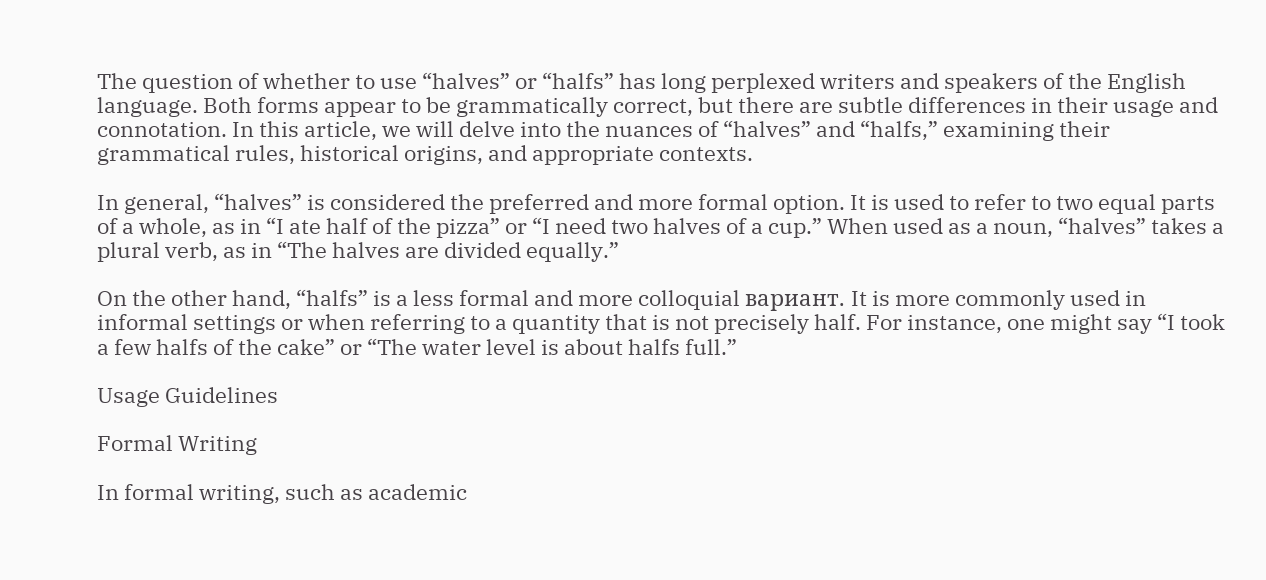The question of whether to use “halves” or “halfs” has long perplexed writers and speakers of the English language. Both forms appear to be grammatically correct, but there are subtle differences in their usage and connotation. In this article, we will delve into the nuances of “halves” and “halfs,” examining their grammatical rules, historical origins, and appropriate contexts.

In general, “halves” is considered the preferred and more formal option. It is used to refer to two equal parts of a whole, as in “I ate half of the pizza” or “I need two halves of a cup.” When used as a noun, “halves” takes a plural verb, as in “The halves are divided equally.”

On the other hand, “halfs” is a less formal and more colloquial вариант. It is more commonly used in informal settings or when referring to a quantity that is not precisely half. For instance, one might say “I took a few halfs of the cake” or “The water level is about halfs full.”

Usage Guidelines

Formal Writing

In formal writing, such as academic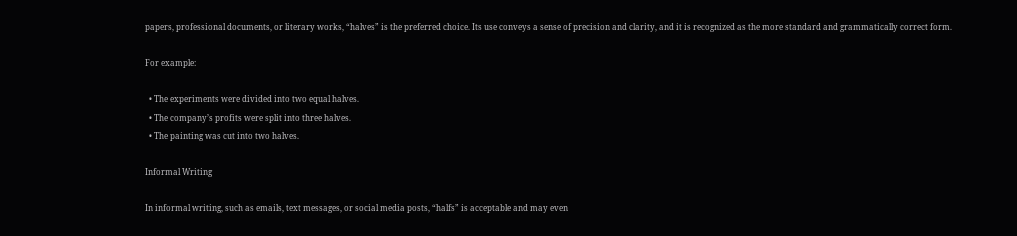papers, professional documents, or literary works, “halves” is the preferred choice. Its use conveys a sense of precision and clarity, and it is recognized as the more standard and grammatically correct form.

For example:

  • The experiments were divided into two equal halves.
  • The company’s profits were split into three halves.
  • The painting was cut into two halves.

Informal Writing

In informal writing, such as emails, text messages, or social media posts, “halfs” is acceptable and may even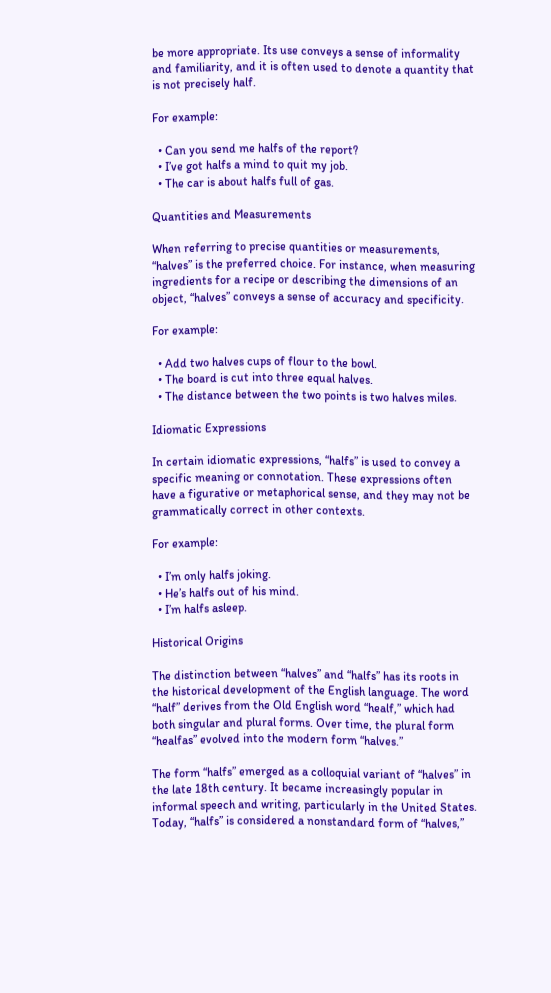be more appropriate. Its use conveys a sense of informality and familiarity, and it is often used to denote a quantity that is not precisely half.

For example:

  • Can you send me halfs of the report?
  • I’ve got halfs a mind to quit my job.
  • The car is about halfs full of gas.

Quantities and Measurements

When referring to precise quantities or measurements, “halves” is the preferred choice. For instance, when measuring ingredients for a recipe or describing the dimensions of an object, “halves” conveys a sense of accuracy and specificity.

For example:

  • Add two halves cups of flour to the bowl.
  • The board is cut into three equal halves.
  • The distance between the two points is two halves miles.

Idiomatic Expressions

In certain idiomatic expressions, “halfs” is used to convey a specific meaning or connotation. These expressions often have a figurative or metaphorical sense, and they may not be grammatically correct in other contexts.

For example:

  • I’m only halfs joking.
  • He’s halfs out of his mind.
  • I’m halfs asleep.

Historical Origins

The distinction between “halves” and “halfs” has its roots in the historical development of the English language. The word “half” derives from the Old English word “healf,” which had both singular and plural forms. Over time, the plural form “healfas” evolved into the modern form “halves.”

The form “halfs” emerged as a colloquial variant of “halves” in the late 18th century. It became increasingly popular in informal speech and writing, particularly in the United States. Today, “halfs” is considered a nonstandard form of “halves,”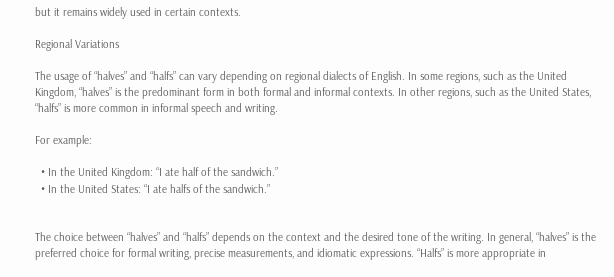but it remains widely used in certain contexts.

Regional Variations

The usage of “halves” and “halfs” can vary depending on regional dialects of English. In some regions, such as the United Kingdom, “halves” is the predominant form in both formal and informal contexts. In other regions, such as the United States, “halfs” is more common in informal speech and writing.

For example:

  • In the United Kingdom: “I ate half of the sandwich.”
  • In the United States: “I ate halfs of the sandwich.”


The choice between “halves” and “halfs” depends on the context and the desired tone of the writing. In general, “halves” is the preferred choice for formal writing, precise measurements, and idiomatic expressions. “Halfs” is more appropriate in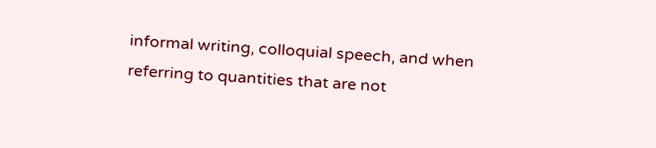informal writing, colloquial speech, and when referring to quantities that are not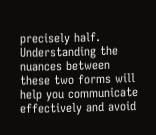precisely half. Understanding the nuances between these two forms will help you communicate effectively and avoid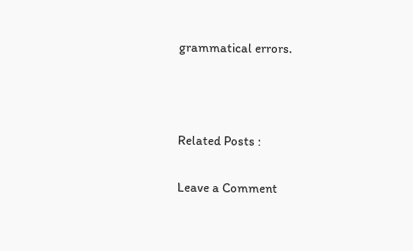grammatical errors.



Related Posts :

Leave a Comment